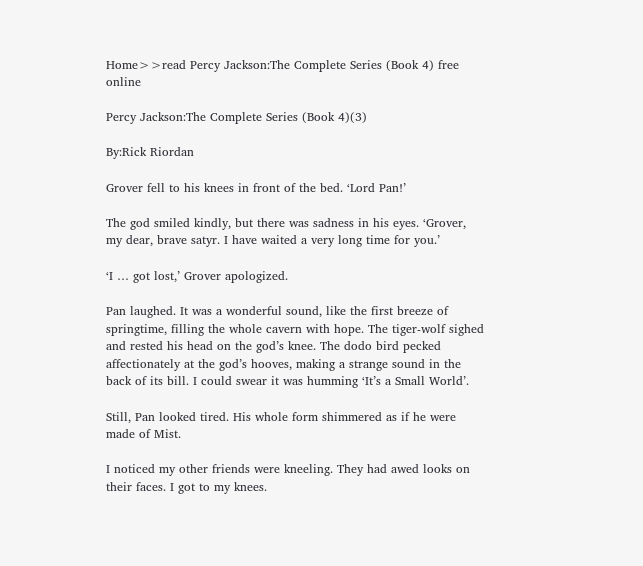Home>>read Percy Jackson:The Complete Series (Book 4) free online

Percy Jackson:The Complete Series (Book 4)(3)

By:Rick Riordan

Grover fell to his knees in front of the bed. ‘Lord Pan!’

The god smiled kindly, but there was sadness in his eyes. ‘Grover, my dear, brave satyr. I have waited a very long time for you.’

‘I … got lost,’ Grover apologized.

Pan laughed. It was a wonderful sound, like the first breeze of springtime, filling the whole cavern with hope. The tiger-wolf sighed and rested his head on the god’s knee. The dodo bird pecked affectionately at the god’s hooves, making a strange sound in the back of its bill. I could swear it was humming ‘It’s a Small World’.

Still, Pan looked tired. His whole form shimmered as if he were made of Mist.

I noticed my other friends were kneeling. They had awed looks on their faces. I got to my knees.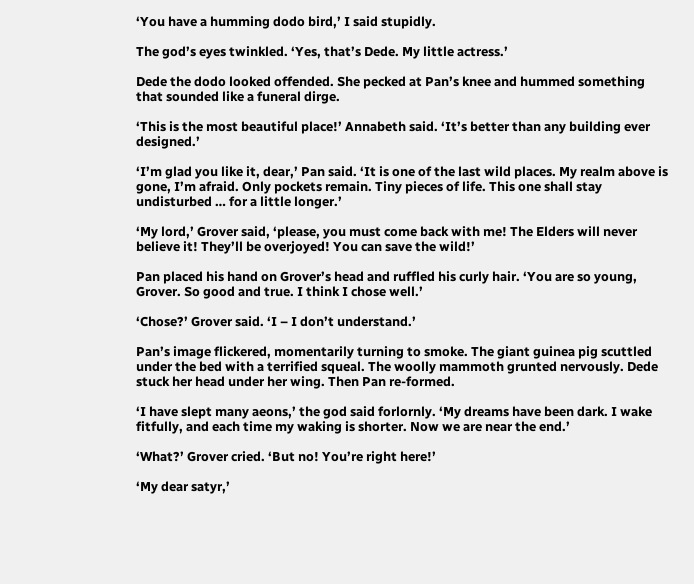‘You have a humming dodo bird,’ I said stupidly.

The god’s eyes twinkled. ‘Yes, that’s Dede. My little actress.’

Dede the dodo looked offended. She pecked at Pan’s knee and hummed something that sounded like a funeral dirge.

‘This is the most beautiful place!’ Annabeth said. ‘It’s better than any building ever designed.’

‘I’m glad you like it, dear,’ Pan said. ‘It is one of the last wild places. My realm above is gone, I’m afraid. Only pockets remain. Tiny pieces of life. This one shall stay undisturbed … for a little longer.’

‘My lord,’ Grover said, ‘please, you must come back with me! The Elders will never believe it! They’ll be overjoyed! You can save the wild!’

Pan placed his hand on Grover’s head and ruffled his curly hair. ‘You are so young, Grover. So good and true. I think I chose well.’

‘Chose?’ Grover said. ‘I – I don’t understand.’

Pan’s image flickered, momentarily turning to smoke. The giant guinea pig scuttled under the bed with a terrified squeal. The woolly mammoth grunted nervously. Dede stuck her head under her wing. Then Pan re-formed.

‘I have slept many aeons,’ the god said forlornly. ‘My dreams have been dark. I wake fitfully, and each time my waking is shorter. Now we are near the end.’

‘What?’ Grover cried. ‘But no! You’re right here!’

‘My dear satyr,’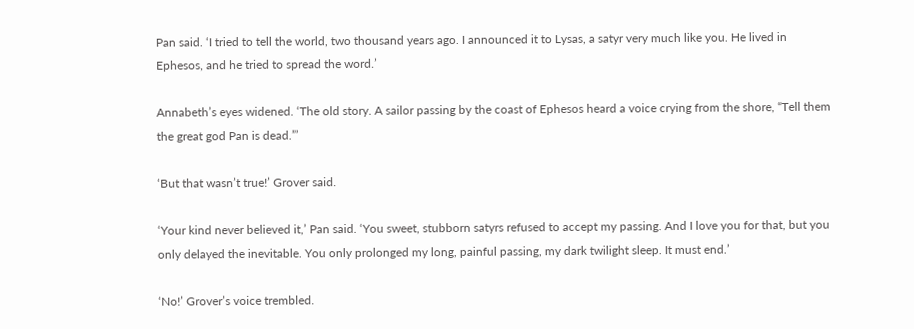Pan said. ‘I tried to tell the world, two thousand years ago. I announced it to Lysas, a satyr very much like you. He lived in Ephesos, and he tried to spread the word.’

Annabeth’s eyes widened. ‘The old story. A sailor passing by the coast of Ephesos heard a voice crying from the shore, “Tell them the great god Pan is dead.”’

‘But that wasn’t true!’ Grover said.

‘Your kind never believed it,’ Pan said. ‘You sweet, stubborn satyrs refused to accept my passing. And I love you for that, but you only delayed the inevitable. You only prolonged my long, painful passing, my dark twilight sleep. It must end.’

‘No!’ Grover’s voice trembled.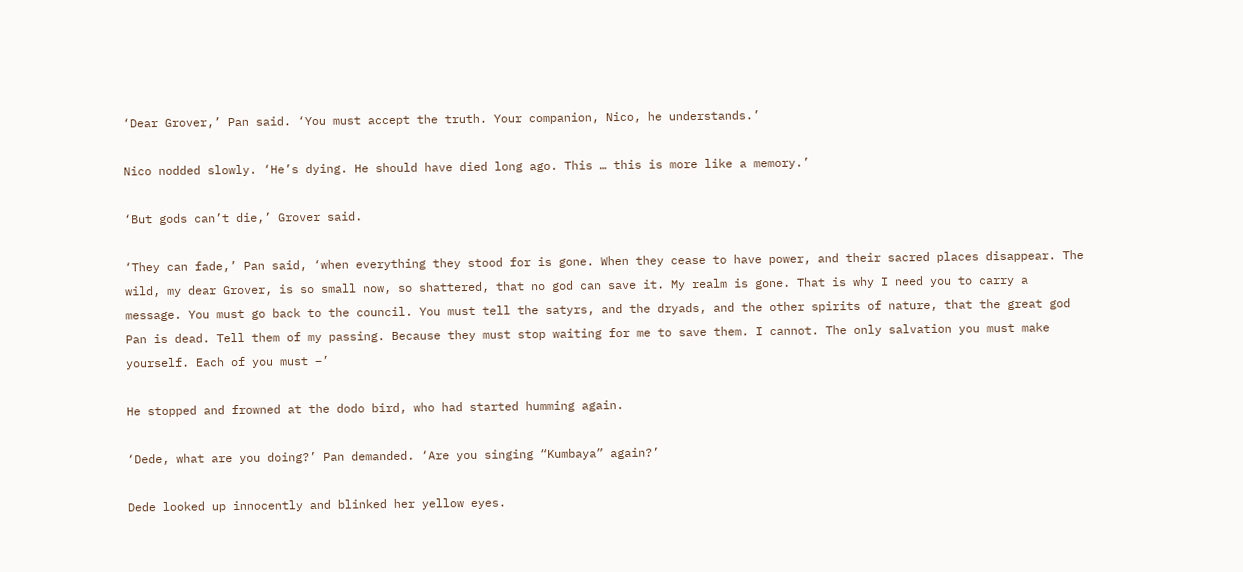‘Dear Grover,’ Pan said. ‘You must accept the truth. Your companion, Nico, he understands.’

Nico nodded slowly. ‘He’s dying. He should have died long ago. This … this is more like a memory.’

‘But gods can’t die,’ Grover said.

‘They can fade,’ Pan said, ‘when everything they stood for is gone. When they cease to have power, and their sacred places disappear. The wild, my dear Grover, is so small now, so shattered, that no god can save it. My realm is gone. That is why I need you to carry a message. You must go back to the council. You must tell the satyrs, and the dryads, and the other spirits of nature, that the great god Pan is dead. Tell them of my passing. Because they must stop waiting for me to save them. I cannot. The only salvation you must make yourself. Each of you must –’

He stopped and frowned at the dodo bird, who had started humming again.

‘Dede, what are you doing?’ Pan demanded. ‘Are you singing “Kumbaya” again?’

Dede looked up innocently and blinked her yellow eyes.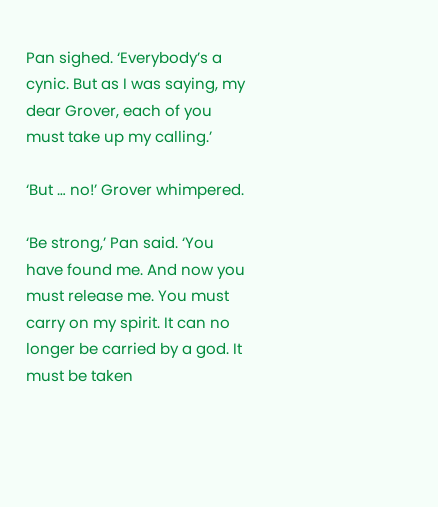Pan sighed. ‘Everybody’s a cynic. But as I was saying, my dear Grover, each of you must take up my calling.’

‘But … no!’ Grover whimpered.

‘Be strong,’ Pan said. ‘You have found me. And now you must release me. You must carry on my spirit. It can no longer be carried by a god. It must be taken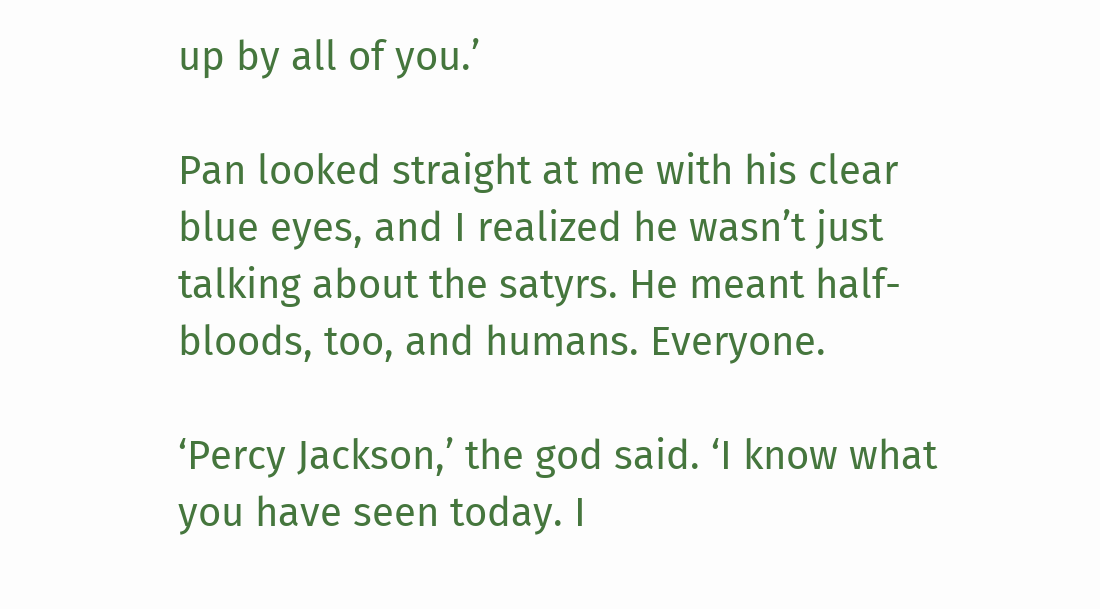up by all of you.’

Pan looked straight at me with his clear blue eyes, and I realized he wasn’t just talking about the satyrs. He meant half-bloods, too, and humans. Everyone.

‘Percy Jackson,’ the god said. ‘I know what you have seen today. I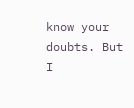know your doubts. But I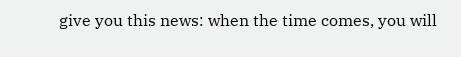give you this news: when the time comes, you will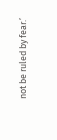not be ruled by fear.’